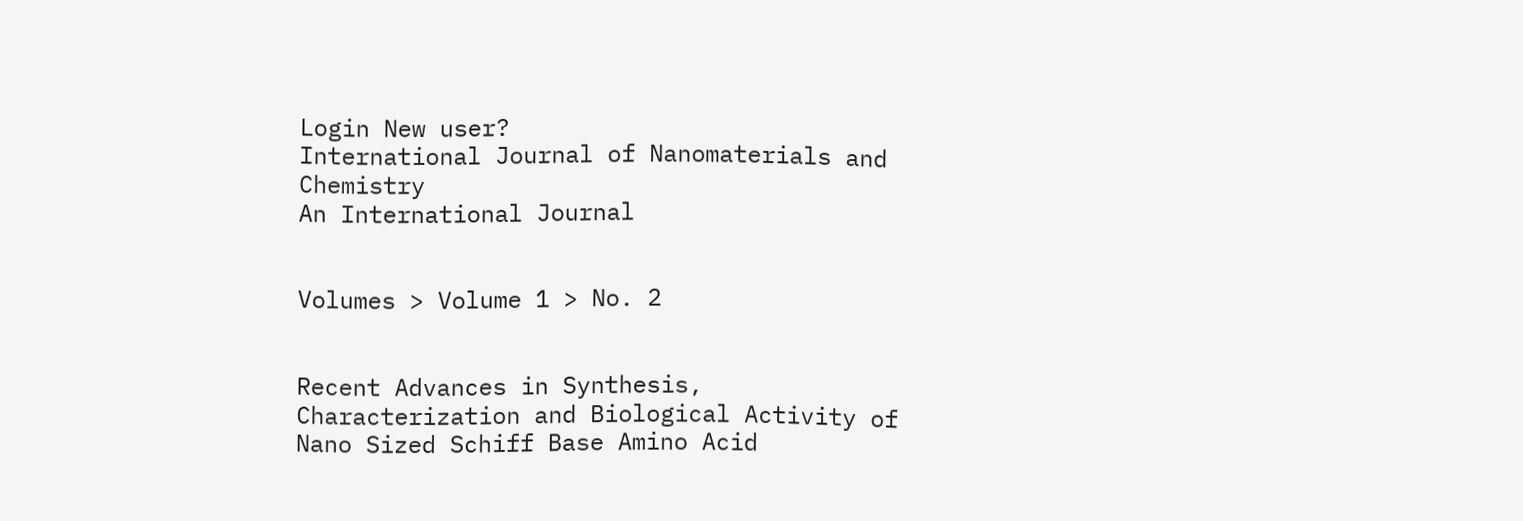Login New user?
International Journal of Nanomaterials and Chemistry
An International Journal


Volumes > Volume 1 > No. 2


Recent Advances in Synthesis, Characterization and Biological Activity of Nano Sized Schiff Base Amino Acid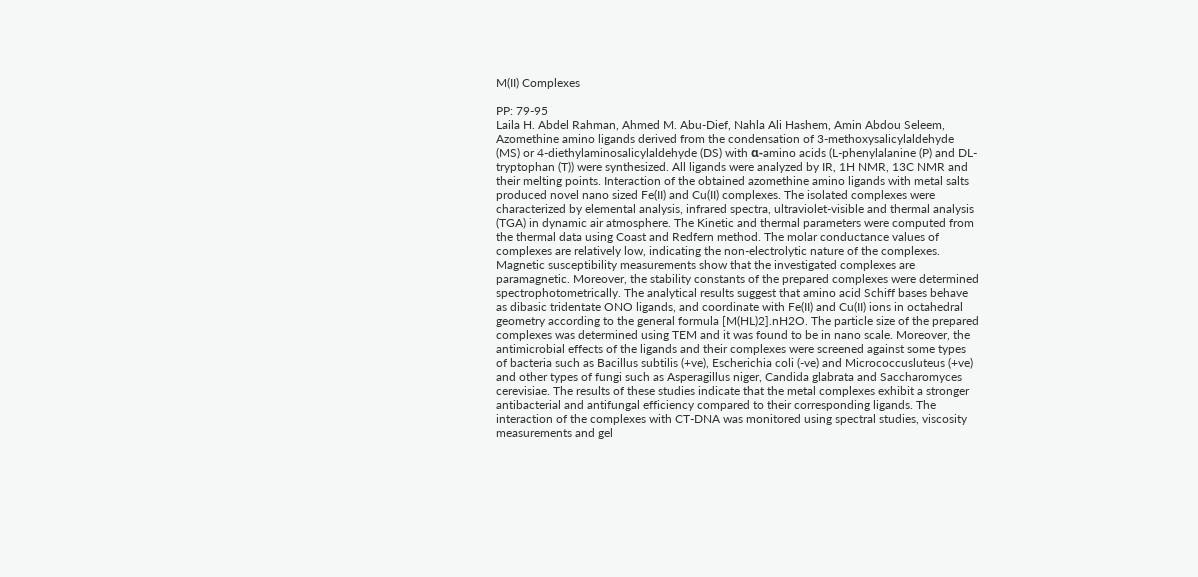M(II) Complexes

PP: 79-95
Laila H. Abdel Rahman, Ahmed M. Abu-Dief, Nahla Ali Hashem, Amin Abdou Seleem,
Azomethine amino ligands derived from the condensation of 3-methoxysalicylaldehyde (MS) or 4-diethylaminosalicylaldehyde (DS) with α-amino acids (L-phenylalanine (P) and DL-tryptophan (T)) were synthesized. All ligands were analyzed by IR, 1H NMR, 13C NMR and their melting points. Interaction of the obtained azomethine amino ligands with metal salts produced novel nano sized Fe(II) and Cu(II) complexes. The isolated complexes were characterized by elemental analysis, infrared spectra, ultraviolet-visible and thermal analysis (TGA) in dynamic air atmosphere. The Kinetic and thermal parameters were computed from the thermal data using Coast and Redfern method. The molar conductance values of complexes are relatively low, indicating the non-electrolytic nature of the complexes. Magnetic susceptibility measurements show that the investigated complexes are paramagnetic. Moreover, the stability constants of the prepared complexes were determined spectrophotometrically. The analytical results suggest that amino acid Schiff bases behave as dibasic tridentate ONO ligands, and coordinate with Fe(II) and Cu(II) ions in octahedral geometry according to the general formula [M(HL)2].nH2O. The particle size of the prepared complexes was determined using TEM and it was found to be in nano scale. Moreover, the antimicrobial effects of the ligands and their complexes were screened against some types of bacteria such as Bacillus subtilis (+ve), Escherichia coli (-ve) and Micrococcusluteus (+ve) and other types of fungi such as Asperagillus niger, Candida glabrata and Saccharomyces cerevisiae. The results of these studies indicate that the metal complexes exhibit a stronger antibacterial and antifungal efficiency compared to their corresponding ligands. The interaction of the complexes with CT-DNA was monitored using spectral studies, viscosity measurements and gel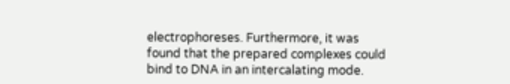electrophoreses. Furthermore, it was found that the prepared complexes could bind to DNA in an intercalating mode.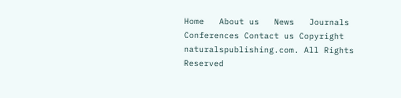Home   About us   News   Journals   Conferences Contact us Copyright naturalspublishing.com. All Rights Reserved